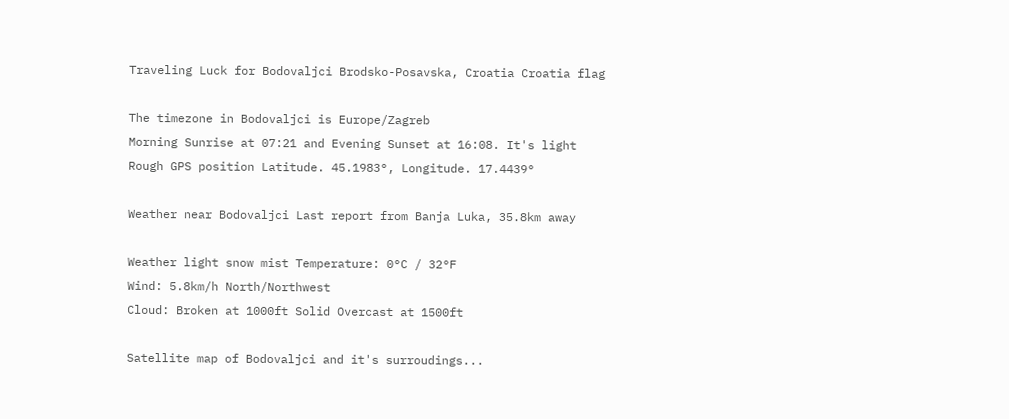Traveling Luck for Bodovaljci Brodsko-Posavska, Croatia Croatia flag

The timezone in Bodovaljci is Europe/Zagreb
Morning Sunrise at 07:21 and Evening Sunset at 16:08. It's light
Rough GPS position Latitude. 45.1983°, Longitude. 17.4439°

Weather near Bodovaljci Last report from Banja Luka, 35.8km away

Weather light snow mist Temperature: 0°C / 32°F
Wind: 5.8km/h North/Northwest
Cloud: Broken at 1000ft Solid Overcast at 1500ft

Satellite map of Bodovaljci and it's surroudings...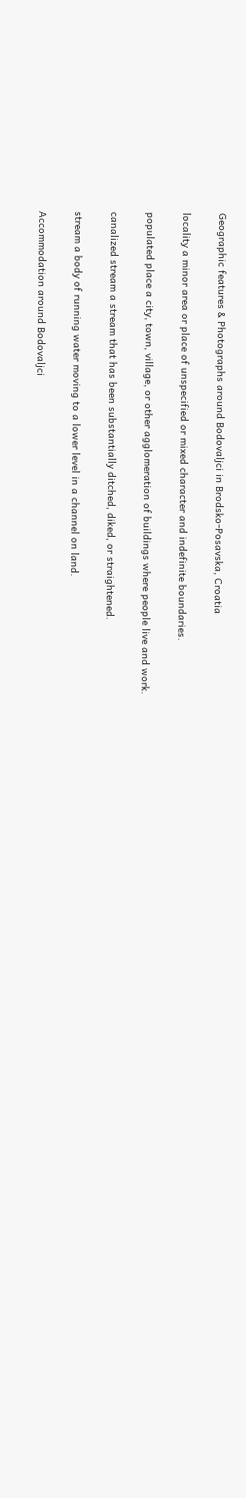Geographic features & Photographs around Bodovaljci in Brodsko-Posavska, Croatia

locality a minor area or place of unspecified or mixed character and indefinite boundaries.

populated place a city, town, village, or other agglomeration of buildings where people live and work.

canalized stream a stream that has been substantially ditched, diked, or straightened.

stream a body of running water moving to a lower level in a channel on land.

Accommodation around Bodovaljci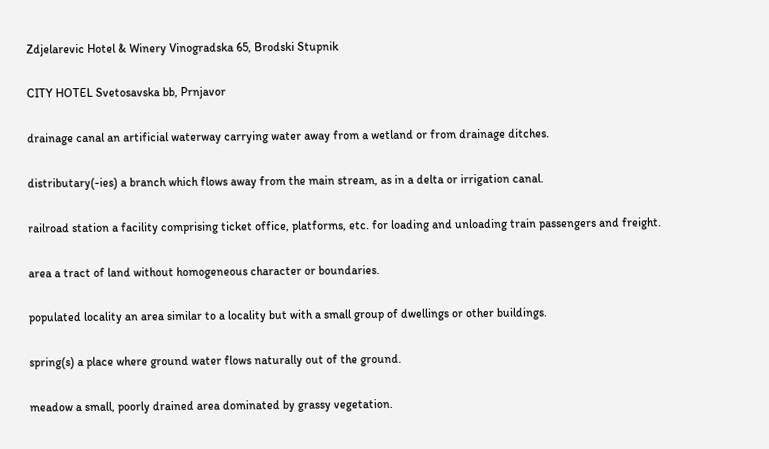Zdjelarevic Hotel & Winery Vinogradska 65, Brodski Stupnik

CITY HOTEL Svetosavska bb, Prnjavor

drainage canal an artificial waterway carrying water away from a wetland or from drainage ditches.

distributary(-ies) a branch which flows away from the main stream, as in a delta or irrigation canal.

railroad station a facility comprising ticket office, platforms, etc. for loading and unloading train passengers and freight.

area a tract of land without homogeneous character or boundaries.

populated locality an area similar to a locality but with a small group of dwellings or other buildings.

spring(s) a place where ground water flows naturally out of the ground.

meadow a small, poorly drained area dominated by grassy vegetation.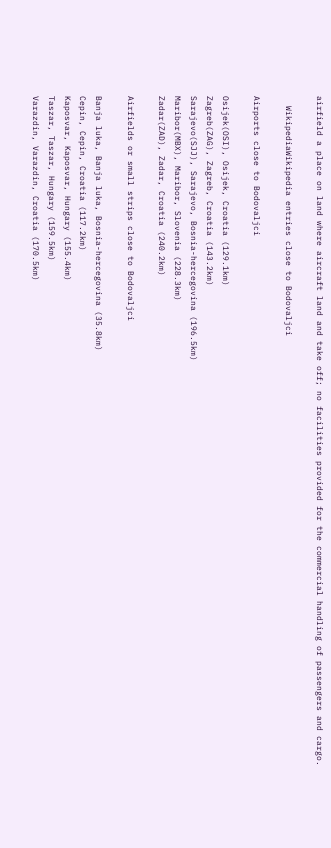airfield a place on land where aircraft land and take off; no facilities provided for the commercial handling of passengers and cargo.

  WikipediaWikipedia entries close to Bodovaljci

Airports close to Bodovaljci

Osijek(OSI), Osijek, Croatia (129.1km)
Zagreb(ZAG), Zagreb, Croatia (143.2km)
Sarajevo(SJJ), Sarajevo, Bosnia-hercegovina (196.5km)
Maribor(MBX), Maribor, Slovenia (228.3km)
Zadar(ZAD), Zadar, Croatia (240.2km)

Airfields or small strips close to Bodovaljci

Banja luka, Banja luka, Bosnia-hercegovina (35.8km)
Cepin, Cepin, Croatia (117.2km)
Kaposvar, Kaposvar, Hungary (155.4km)
Taszar, Taszar, Hungary (159.5km)
Varazdin, Varazdin, Croatia (170.5km)